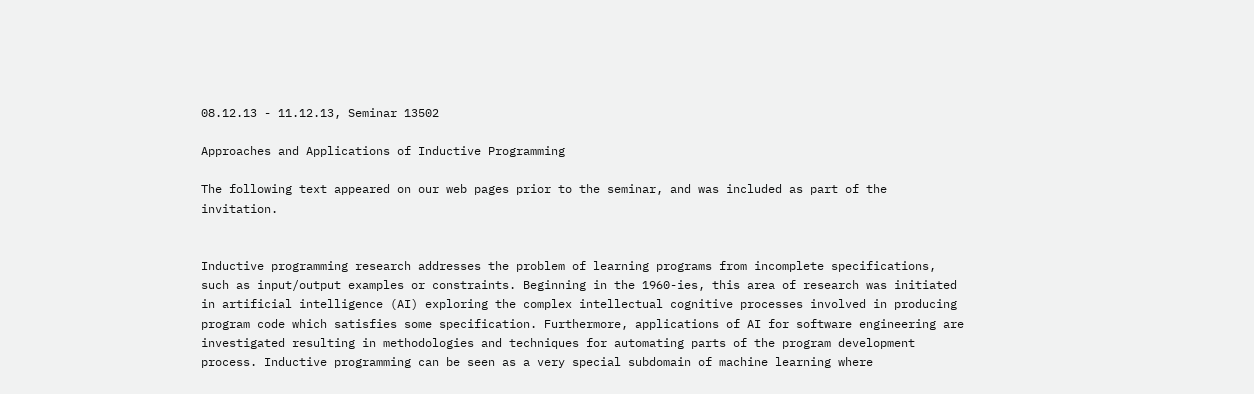08.12.13 - 11.12.13, Seminar 13502

Approaches and Applications of Inductive Programming

The following text appeared on our web pages prior to the seminar, and was included as part of the invitation.


Inductive programming research addresses the problem of learning programs from incomplete specifications, such as input/output examples or constraints. Beginning in the 1960-ies, this area of research was initiated in artificial intelligence (AI) exploring the complex intellectual cognitive processes involved in producing program code which satisfies some specification. Furthermore, applications of AI for software engineering are investigated resulting in methodologies and techniques for automating parts of the program development process. Inductive programming can be seen as a very special subdomain of machine learning where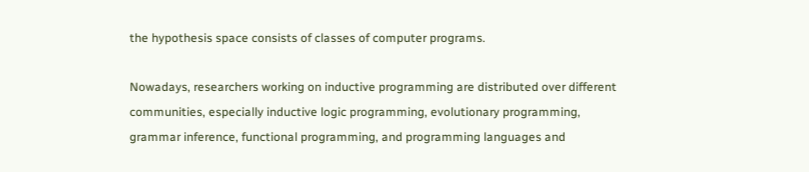the hypothesis space consists of classes of computer programs.

Nowadays, researchers working on inductive programming are distributed over different communities, especially inductive logic programming, evolutionary programming, grammar inference, functional programming, and programming languages and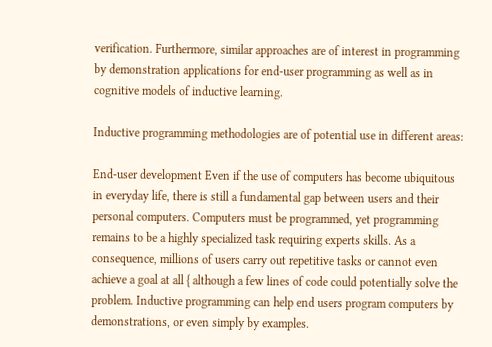verification. Furthermore, similar approaches are of interest in programming by demonstration applications for end-user programming as well as in cognitive models of inductive learning.

Inductive programming methodologies are of potential use in different areas:

End-user development Even if the use of computers has become ubiquitous in everyday life, there is still a fundamental gap between users and their personal computers. Computers must be programmed, yet programming remains to be a highly specialized task requiring experts skills. As a consequence, millions of users carry out repetitive tasks or cannot even achieve a goal at all { although a few lines of code could potentially solve the problem. Inductive programming can help end users program computers by demonstrations, or even simply by examples.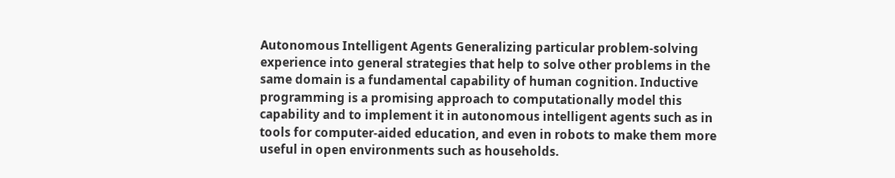Autonomous Intelligent Agents Generalizing particular problem-solving experience into general strategies that help to solve other problems in the same domain is a fundamental capability of human cognition. Inductive programming is a promising approach to computationally model this capability and to implement it in autonomous intelligent agents such as in tools for computer-aided education, and even in robots to make them more useful in open environments such as households.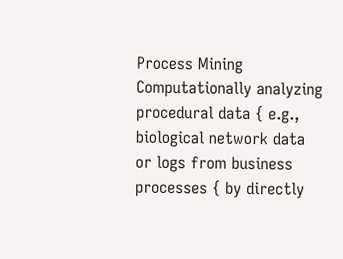Process Mining Computationally analyzing procedural data { e.g., biological network data or logs from business processes { by directly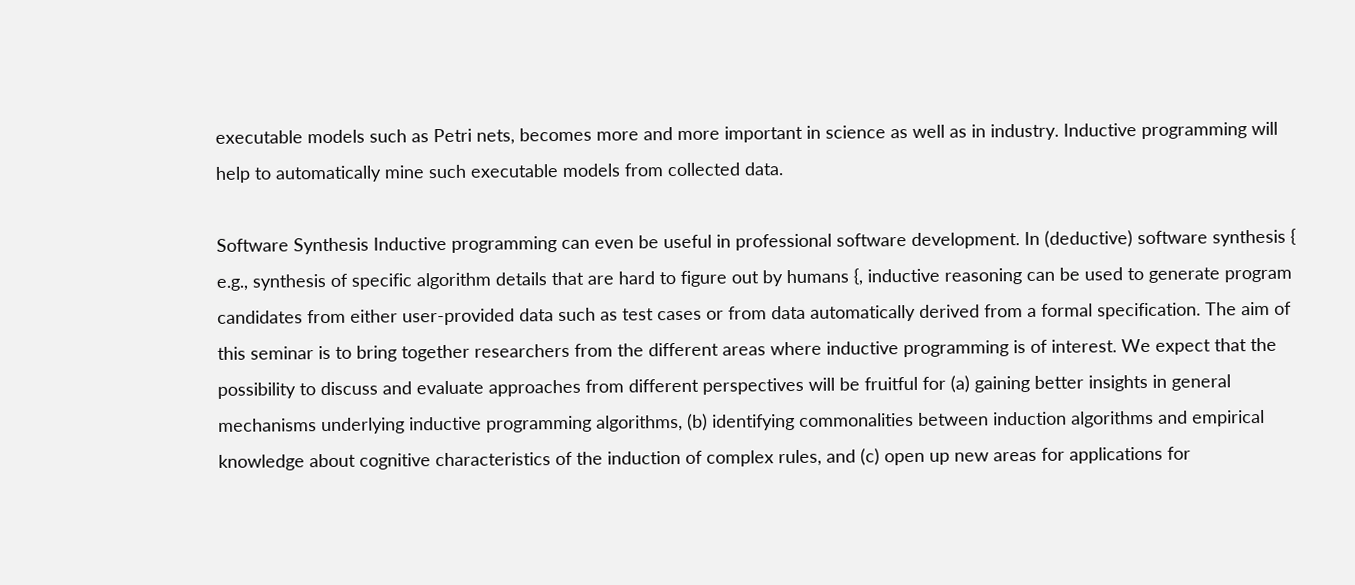executable models such as Petri nets, becomes more and more important in science as well as in industry. Inductive programming will help to automatically mine such executable models from collected data.

Software Synthesis Inductive programming can even be useful in professional software development. In (deductive) software synthesis { e.g., synthesis of specific algorithm details that are hard to figure out by humans {, inductive reasoning can be used to generate program candidates from either user-provided data such as test cases or from data automatically derived from a formal specification. The aim of this seminar is to bring together researchers from the different areas where inductive programming is of interest. We expect that the possibility to discuss and evaluate approaches from different perspectives will be fruitful for (a) gaining better insights in general mechanisms underlying inductive programming algorithms, (b) identifying commonalities between induction algorithms and empirical knowledge about cognitive characteristics of the induction of complex rules, and (c) open up new areas for applications for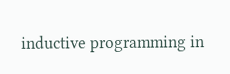inductive programming in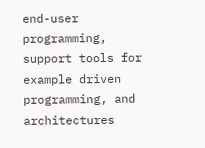end-user programming, support tools for example driven programming, and architectures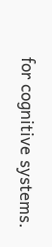for cognitive systems.